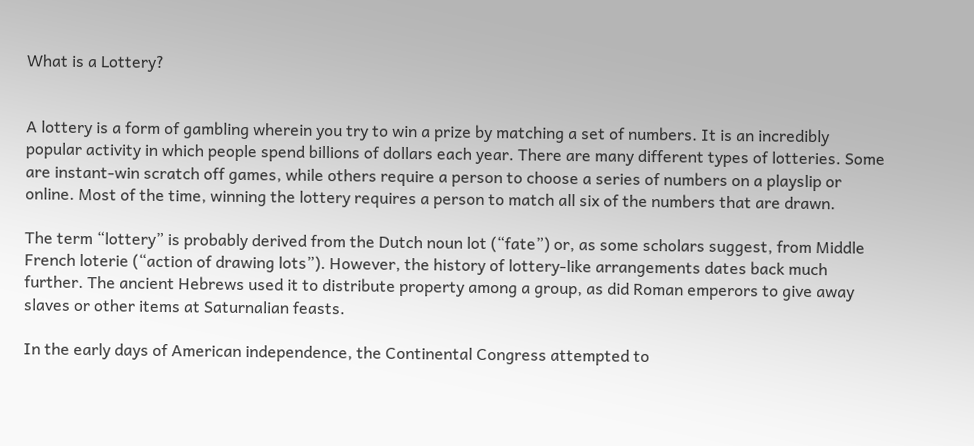What is a Lottery?


A lottery is a form of gambling wherein you try to win a prize by matching a set of numbers. It is an incredibly popular activity in which people spend billions of dollars each year. There are many different types of lotteries. Some are instant-win scratch off games, while others require a person to choose a series of numbers on a playslip or online. Most of the time, winning the lottery requires a person to match all six of the numbers that are drawn.

The term “lottery” is probably derived from the Dutch noun lot (“fate”) or, as some scholars suggest, from Middle French loterie (“action of drawing lots”). However, the history of lottery-like arrangements dates back much further. The ancient Hebrews used it to distribute property among a group, as did Roman emperors to give away slaves or other items at Saturnalian feasts.

In the early days of American independence, the Continental Congress attempted to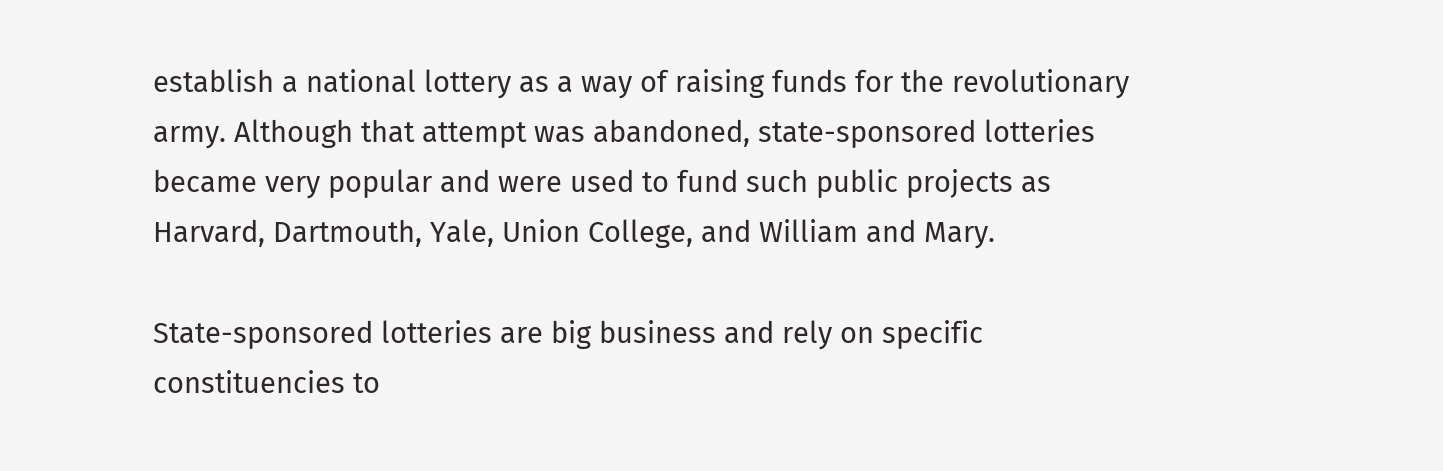establish a national lottery as a way of raising funds for the revolutionary army. Although that attempt was abandoned, state-sponsored lotteries became very popular and were used to fund such public projects as Harvard, Dartmouth, Yale, Union College, and William and Mary.

State-sponsored lotteries are big business and rely on specific constituencies to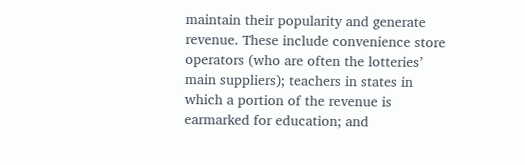maintain their popularity and generate revenue. These include convenience store operators (who are often the lotteries’ main suppliers); teachers in states in which a portion of the revenue is earmarked for education; and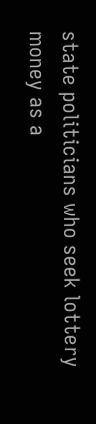state politicians who seek lottery money as a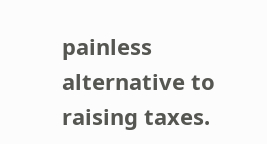painless alternative to raising taxes.